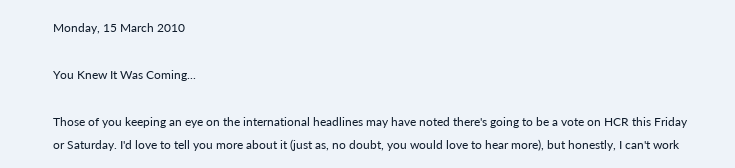Monday, 15 March 2010

You Knew It Was Coming...

Those of you keeping an eye on the international headlines may have noted there's going to be a vote on HCR this Friday or Saturday. I'd love to tell you more about it (just as, no doubt, you would love to hear more), but honestly, I can't work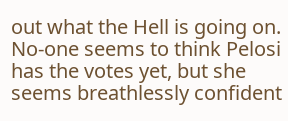out what the Hell is going on. No-one seems to think Pelosi has the votes yet, but she seems breathlessly confident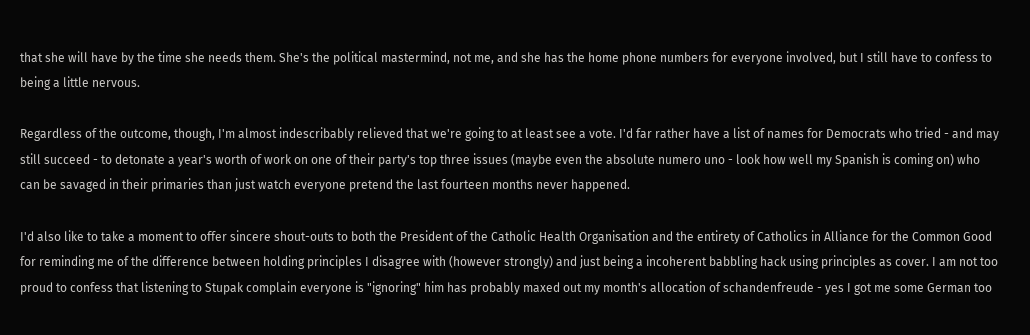that she will have by the time she needs them. She's the political mastermind, not me, and she has the home phone numbers for everyone involved, but I still have to confess to being a little nervous.

Regardless of the outcome, though, I'm almost indescribably relieved that we're going to at least see a vote. I'd far rather have a list of names for Democrats who tried - and may still succeed - to detonate a year's worth of work on one of their party's top three issues (maybe even the absolute numero uno - look how well my Spanish is coming on) who can be savaged in their primaries than just watch everyone pretend the last fourteen months never happened.

I'd also like to take a moment to offer sincere shout-outs to both the President of the Catholic Health Organisation and the entirety of Catholics in Alliance for the Common Good for reminding me of the difference between holding principles I disagree with (however strongly) and just being a incoherent babbling hack using principles as cover. I am not too proud to confess that listening to Stupak complain everyone is "ignoring" him has probably maxed out my month's allocation of schandenfreude - yes I got me some German too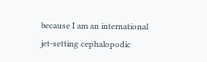because I am an international jet-setting cephalopodic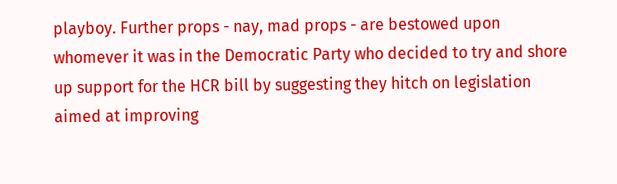playboy. Further props - nay, mad props - are bestowed upon whomever it was in the Democratic Party who decided to try and shore up support for the HCR bill by suggesting they hitch on legislation aimed at improving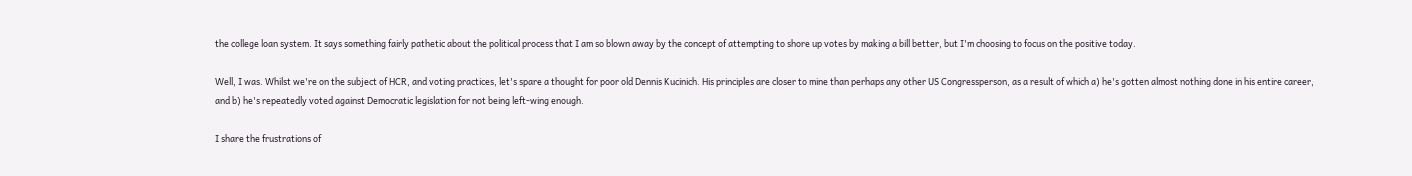the college loan system. It says something fairly pathetic about the political process that I am so blown away by the concept of attempting to shore up votes by making a bill better, but I'm choosing to focus on the positive today.

Well, I was. Whilst we're on the subject of HCR, and voting practices, let's spare a thought for poor old Dennis Kucinich. His principles are closer to mine than perhaps any other US Congressperson, as a result of which a) he's gotten almost nothing done in his entire career, and b) he's repeatedly voted against Democratic legislation for not being left-wing enough.

I share the frustrations of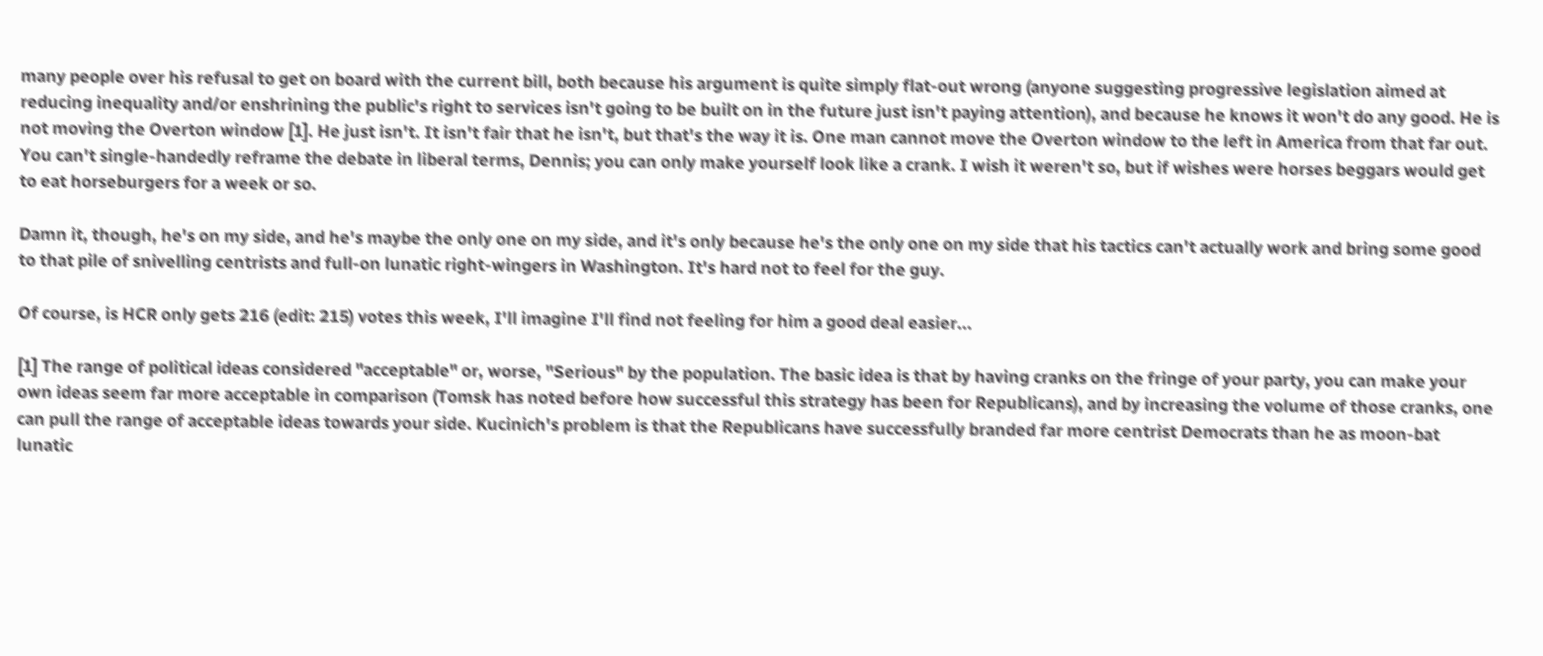many people over his refusal to get on board with the current bill, both because his argument is quite simply flat-out wrong (anyone suggesting progressive legislation aimed at reducing inequality and/or enshrining the public's right to services isn't going to be built on in the future just isn't paying attention), and because he knows it won't do any good. He is not moving the Overton window [1]. He just isn't. It isn't fair that he isn't, but that's the way it is. One man cannot move the Overton window to the left in America from that far out. You can't single-handedly reframe the debate in liberal terms, Dennis; you can only make yourself look like a crank. I wish it weren't so, but if wishes were horses beggars would get to eat horseburgers for a week or so.

Damn it, though, he's on my side, and he's maybe the only one on my side, and it's only because he's the only one on my side that his tactics can't actually work and bring some good to that pile of snivelling centrists and full-on lunatic right-wingers in Washington. It's hard not to feel for the guy.

Of course, is HCR only gets 216 (edit: 215) votes this week, I'll imagine I'll find not feeling for him a good deal easier...

[1] The range of political ideas considered "acceptable" or, worse, "Serious" by the population. The basic idea is that by having cranks on the fringe of your party, you can make your own ideas seem far more acceptable in comparison (Tomsk has noted before how successful this strategy has been for Republicans), and by increasing the volume of those cranks, one can pull the range of acceptable ideas towards your side. Kucinich's problem is that the Republicans have successfully branded far more centrist Democrats than he as moon-bat lunatic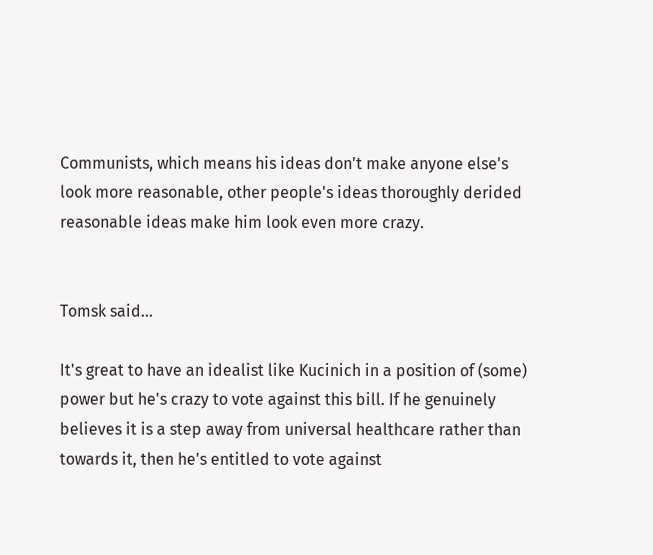Communists, which means his ideas don't make anyone else's look more reasonable, other people's ideas thoroughly derided reasonable ideas make him look even more crazy.


Tomsk said...

It's great to have an idealist like Kucinich in a position of (some) power but he's crazy to vote against this bill. If he genuinely believes it is a step away from universal healthcare rather than towards it, then he's entitled to vote against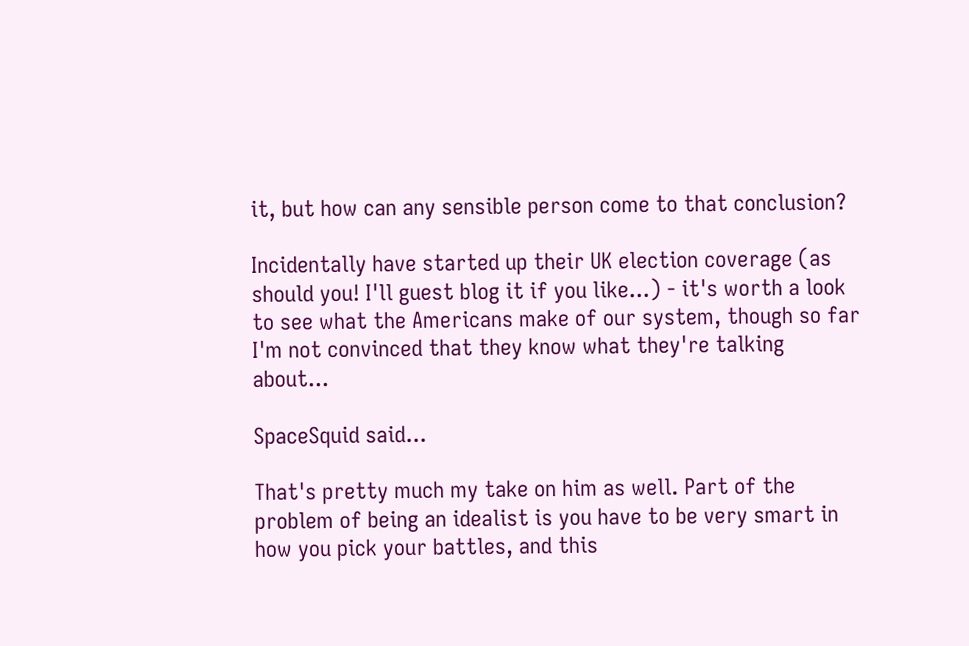it, but how can any sensible person come to that conclusion?

Incidentally have started up their UK election coverage (as should you! I'll guest blog it if you like...) - it's worth a look to see what the Americans make of our system, though so far I'm not convinced that they know what they're talking about...

SpaceSquid said...

That's pretty much my take on him as well. Part of the problem of being an idealist is you have to be very smart in how you pick your battles, and this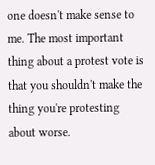one doesn't make sense to me. The most important thing about a protest vote is that you shouldn't make the thing you're protesting about worse.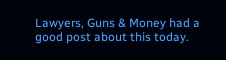Lawyers, Guns & Money had a good post about this today.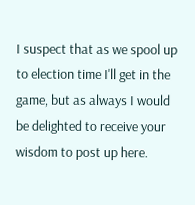I suspect that as we spool up to election time I'll get in the game, but as always I would be delighted to receive your wisdom to post up here.